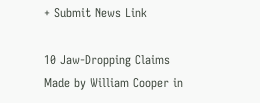+ Submit News Link

10 Jaw-Dropping Claims Made by William Cooper in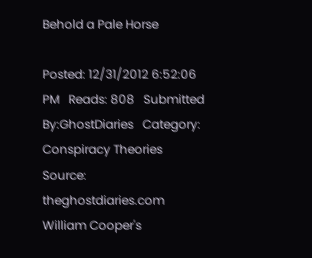Behold a Pale Horse

Posted: 12/31/2012 6:52:06 PM   Reads: 808   Submitted By:GhostDiaries   Category: Conspiracy Theories   Source: theghostdiaries.com
William Cooper's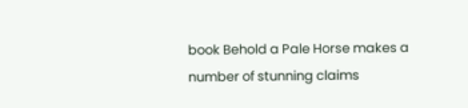book Behold a Pale Horse makes a number of stunning claims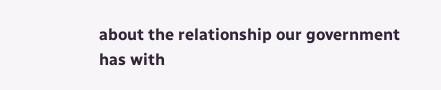about the relationship our government has with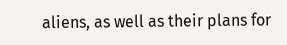aliens, as well as their plans for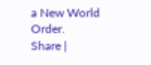a New World Order.
Share |